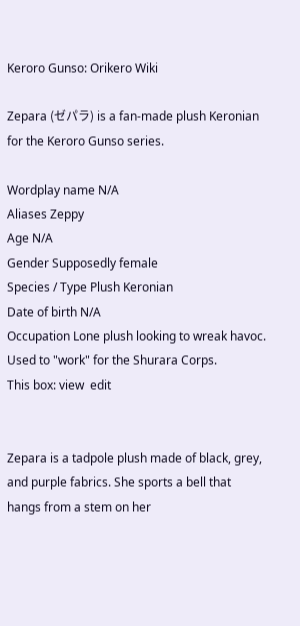Keroro Gunso: Orikero Wiki

Zepara (ゼパラ) is a fan-made plush Keronian for the Keroro Gunso series.

Wordplay name N/A
Aliases Zeppy
Age N/A
Gender Supposedly female
Species / Type Plush Keronian
Date of birth N/A
Occupation Lone plush looking to wreak havoc. Used to "work" for the Shurara Corps.
This box: view  edit


Zepara is a tadpole plush made of black, grey, and purple fabrics. She sports a bell that hangs from a stem on her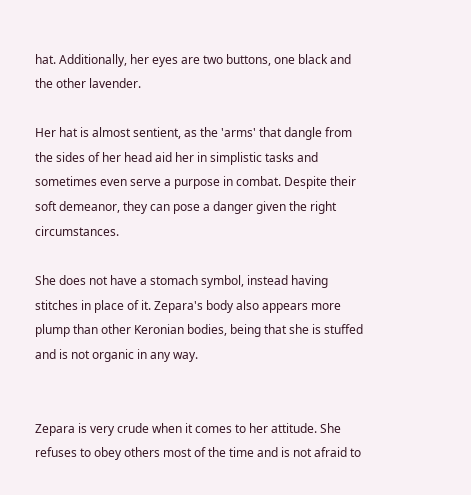hat. Additionally, her eyes are two buttons, one black and the other lavender.

Her hat is almost sentient, as the 'arms' that dangle from the sides of her head aid her in simplistic tasks and sometimes even serve a purpose in combat. Despite their soft demeanor, they can pose a danger given the right circumstances.

She does not have a stomach symbol, instead having stitches in place of it. Zepara's body also appears more plump than other Keronian bodies, being that she is stuffed and is not organic in any way.


Zepara is very crude when it comes to her attitude. She refuses to obey others most of the time and is not afraid to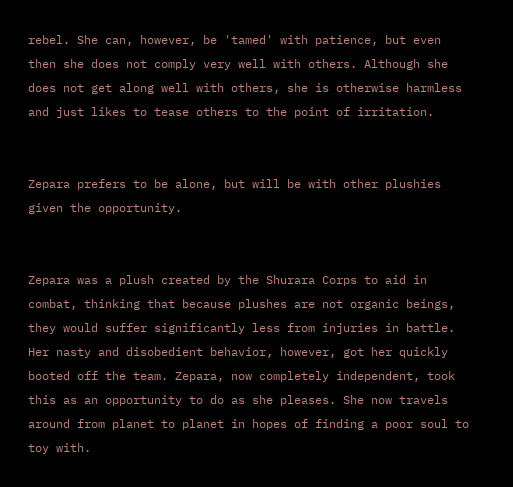rebel. She can, however, be 'tamed' with patience, but even then she does not comply very well with others. Although she does not get along well with others, she is otherwise harmless and just likes to tease others to the point of irritation.


Zepara prefers to be alone, but will be with other plushies given the opportunity.


Zepara was a plush created by the Shurara Corps to aid in combat, thinking that because plushes are not organic beings, they would suffer significantly less from injuries in battle. Her nasty and disobedient behavior, however, got her quickly booted off the team. Zepara, now completely independent, took this as an opportunity to do as she pleases. She now travels around from planet to planet in hopes of finding a poor soul to toy with.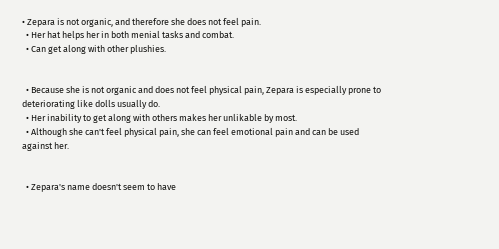• Zepara is not organic, and therefore she does not feel pain.
  • Her hat helps her in both menial tasks and combat.
  • Can get along with other plushies.


  • Because she is not organic and does not feel physical pain, Zepara is especially prone to deteriorating like dolls usually do.
  • Her inability to get along with others makes her unlikable by most.
  • Although she can't feel physical pain, she can feel emotional pain and can be used against her.


  • Zepara's name doesn't seem to have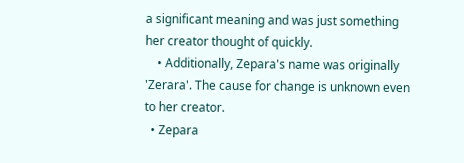a significant meaning and was just something her creator thought of quickly.
    • Additionally, Zepara's name was originally 'Zerara'. The cause for change is unknown even to her creator.
  • Zepara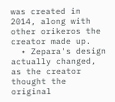was created in 2014, along with other orikeros the creator made up.
  • Zepara's design actually changed, as the creator thought the original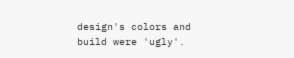design's colors and build were 'ugly'.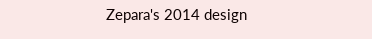Zepara's 2014 design